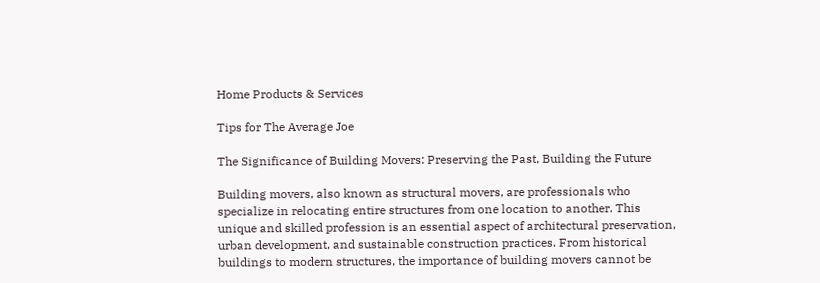Home Products & Services

Tips for The Average Joe

The Significance of Building Movers: Preserving the Past, Building the Future

Building movers, also known as structural movers, are professionals who specialize in relocating entire structures from one location to another. This unique and skilled profession is an essential aspect of architectural preservation, urban development, and sustainable construction practices. From historical buildings to modern structures, the importance of building movers cannot be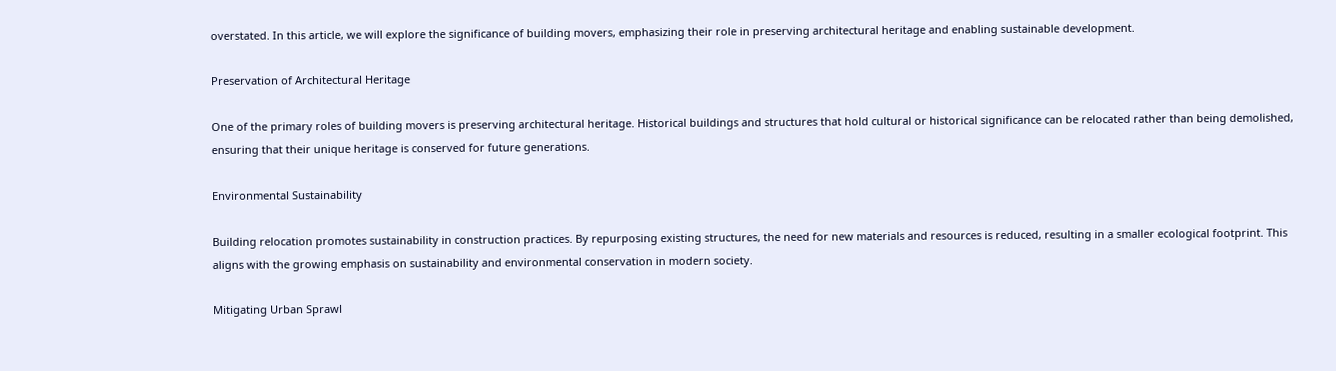overstated. In this article, we will explore the significance of building movers, emphasizing their role in preserving architectural heritage and enabling sustainable development.

Preservation of Architectural Heritage

One of the primary roles of building movers is preserving architectural heritage. Historical buildings and structures that hold cultural or historical significance can be relocated rather than being demolished, ensuring that their unique heritage is conserved for future generations.

Environmental Sustainability

Building relocation promotes sustainability in construction practices. By repurposing existing structures, the need for new materials and resources is reduced, resulting in a smaller ecological footprint. This aligns with the growing emphasis on sustainability and environmental conservation in modern society.

Mitigating Urban Sprawl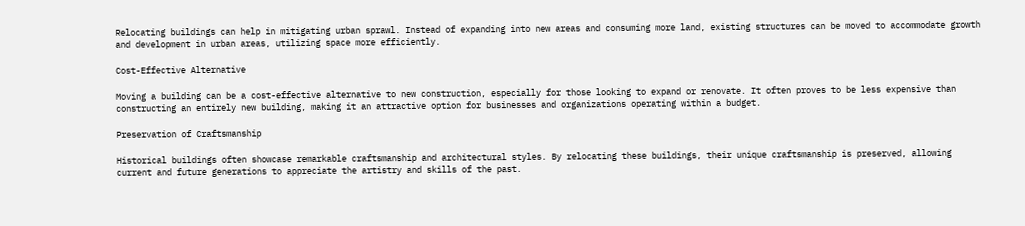Relocating buildings can help in mitigating urban sprawl. Instead of expanding into new areas and consuming more land, existing structures can be moved to accommodate growth and development in urban areas, utilizing space more efficiently.

Cost-Effective Alternative

Moving a building can be a cost-effective alternative to new construction, especially for those looking to expand or renovate. It often proves to be less expensive than constructing an entirely new building, making it an attractive option for businesses and organizations operating within a budget.

Preservation of Craftsmanship

Historical buildings often showcase remarkable craftsmanship and architectural styles. By relocating these buildings, their unique craftsmanship is preserved, allowing current and future generations to appreciate the artistry and skills of the past.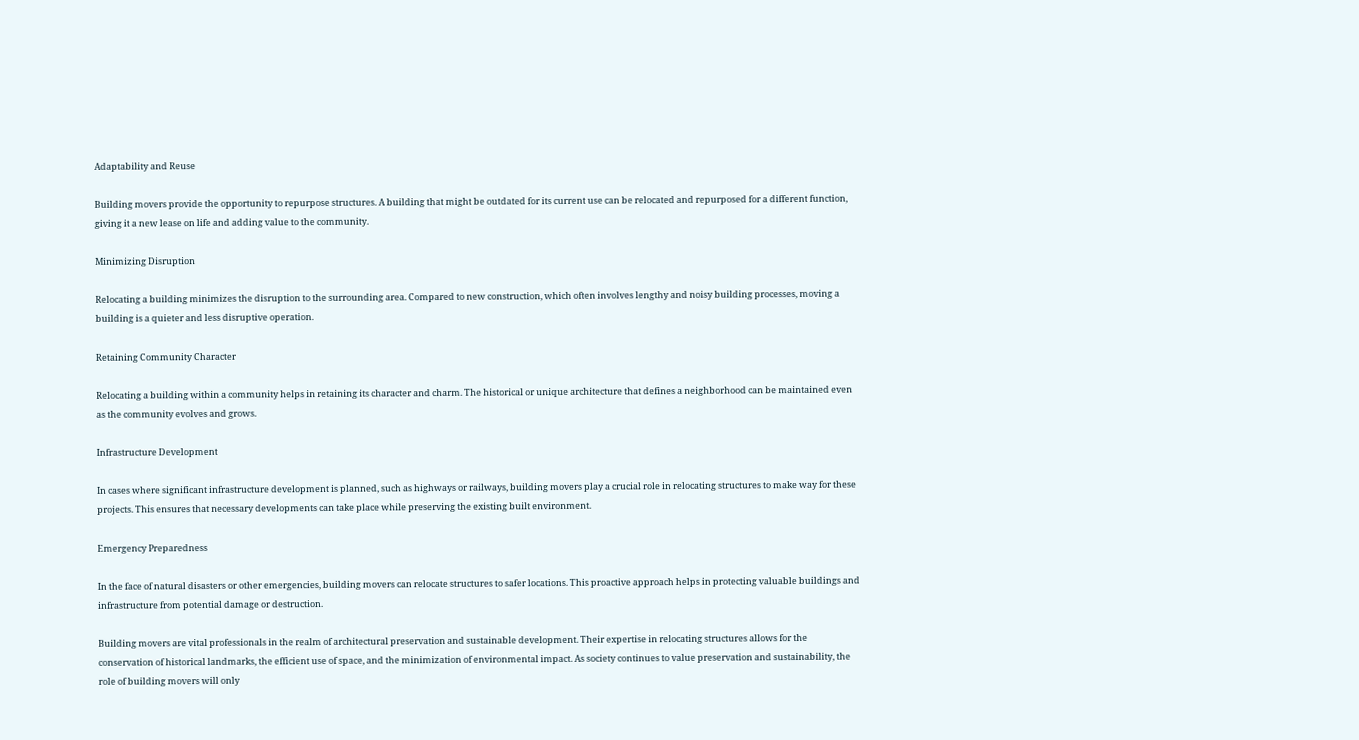Adaptability and Reuse

Building movers provide the opportunity to repurpose structures. A building that might be outdated for its current use can be relocated and repurposed for a different function, giving it a new lease on life and adding value to the community.

Minimizing Disruption

Relocating a building minimizes the disruption to the surrounding area. Compared to new construction, which often involves lengthy and noisy building processes, moving a building is a quieter and less disruptive operation.

Retaining Community Character

Relocating a building within a community helps in retaining its character and charm. The historical or unique architecture that defines a neighborhood can be maintained even as the community evolves and grows.

Infrastructure Development

In cases where significant infrastructure development is planned, such as highways or railways, building movers play a crucial role in relocating structures to make way for these projects. This ensures that necessary developments can take place while preserving the existing built environment.

Emergency Preparedness

In the face of natural disasters or other emergencies, building movers can relocate structures to safer locations. This proactive approach helps in protecting valuable buildings and infrastructure from potential damage or destruction.

Building movers are vital professionals in the realm of architectural preservation and sustainable development. Their expertise in relocating structures allows for the conservation of historical landmarks, the efficient use of space, and the minimization of environmental impact. As society continues to value preservation and sustainability, the role of building movers will only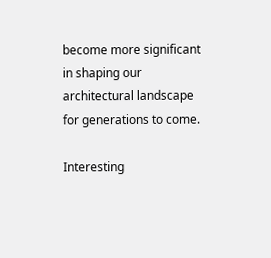become more significant in shaping our architectural landscape for generations to come.

Interesting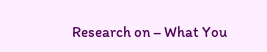Research on – What You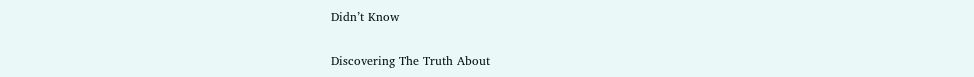Didn’t Know

Discovering The Truth About